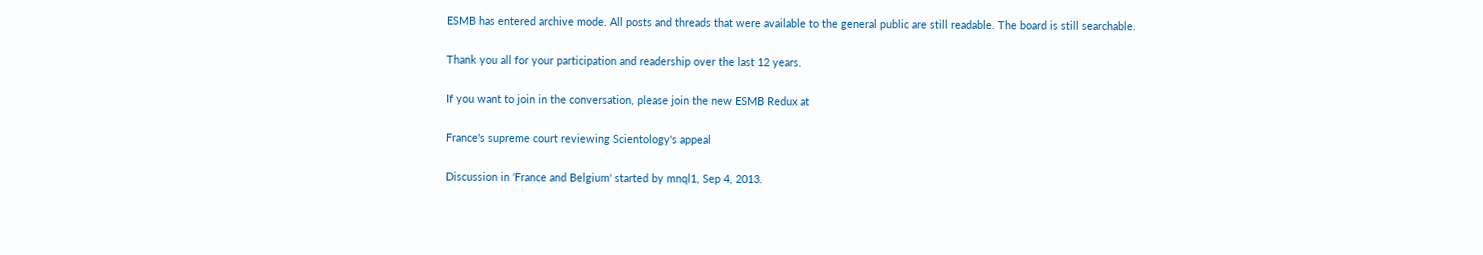ESMB has entered archive mode. All posts and threads that were available to the general public are still readable. The board is still searchable.

Thank you all for your participation and readership over the last 12 years.

If you want to join in the conversation, please join the new ESMB Redux at

France's supreme court reviewing Scientology's appeal

Discussion in 'France and Belgium' started by mnql1, Sep 4, 2013.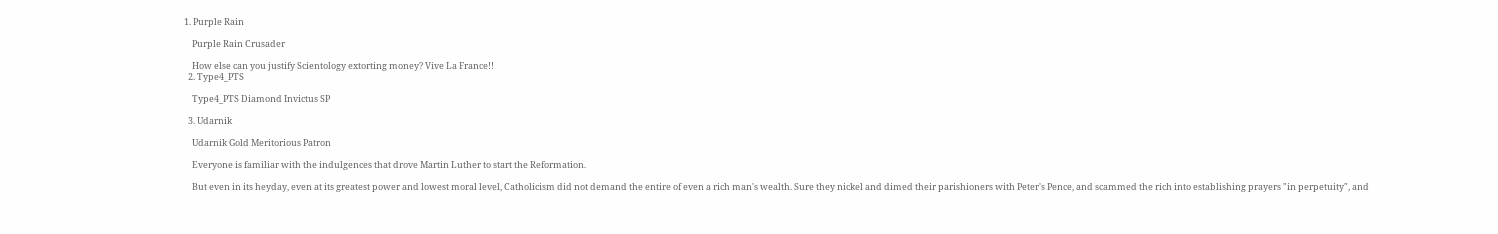1. Purple Rain

    Purple Rain Crusader

    How else can you justify Scientology extorting money? Vive La France!!
  2. Type4_PTS

    Type4_PTS Diamond Invictus SP

  3. Udarnik

    Udarnik Gold Meritorious Patron

    Everyone is familiar with the indulgences that drove Martin Luther to start the Reformation.

    But even in its heyday, even at its greatest power and lowest moral level, Catholicism did not demand the entire of even a rich man's wealth. Sure they nickel and dimed their parishioners with Peter's Pence, and scammed the rich into establishing prayers "in perpetuity", and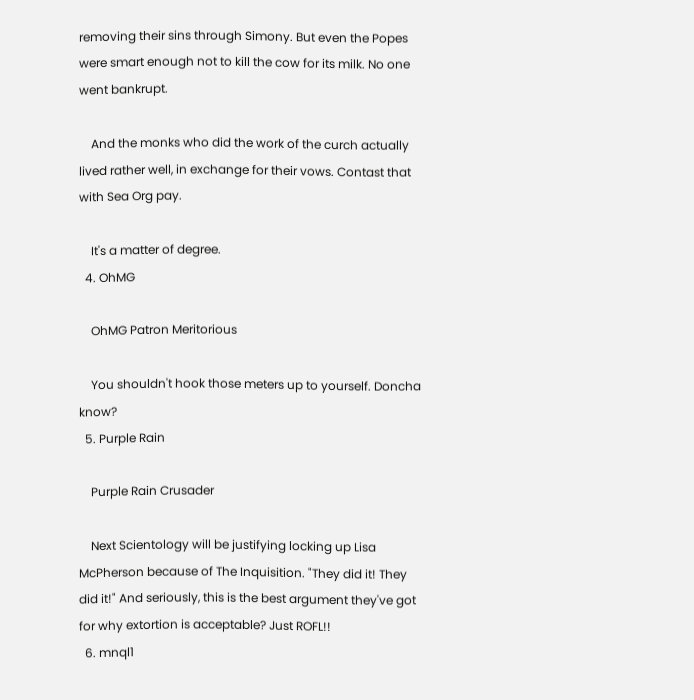removing their sins through Simony. But even the Popes were smart enough not to kill the cow for its milk. No one went bankrupt.

    And the monks who did the work of the curch actually lived rather well, in exchange for their vows. Contast that with Sea Org pay.

    It's a matter of degree.
  4. OhMG

    OhMG Patron Meritorious

    You shouldn't hook those meters up to yourself. Doncha know?
  5. Purple Rain

    Purple Rain Crusader

    Next Scientology will be justifying locking up Lisa McPherson because of The Inquisition. "They did it! They did it!" And seriously, this is the best argument they've got for why extortion is acceptable? Just ROFL!!
  6. mnql1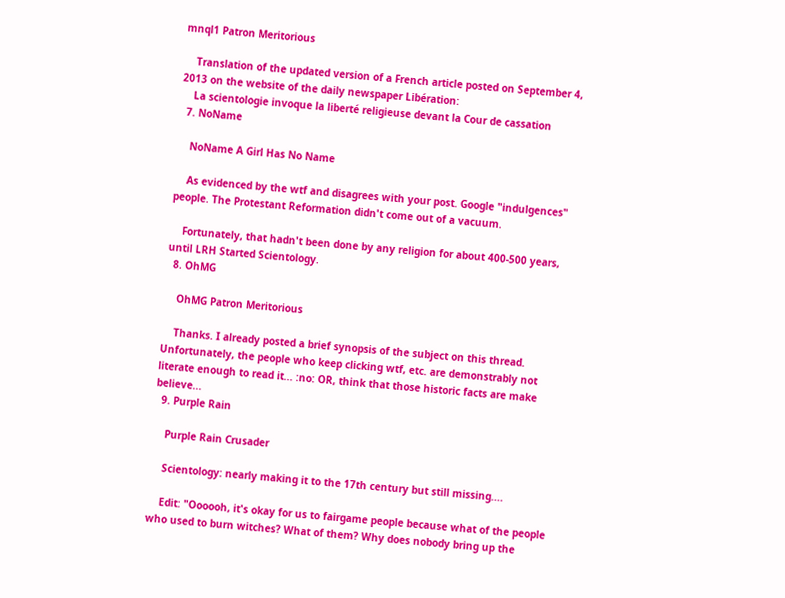mnql1 Patron Meritorious

    Translation of the updated version of a French article posted on September 4, 2013 on the website of the daily newspaper Libération:
    La scientologie invoque la liberté religieuse devant la Cour de cassation
  7. NoName

    NoName A Girl Has No Name

    As evidenced by the wtf and disagrees with your post. Google "indulgences" people. The Protestant Reformation didn't come out of a vacuum.

    Fortunately, that hadn't been done by any religion for about 400-500 years, until LRH Started Scientology.
  8. OhMG

    OhMG Patron Meritorious

    Thanks. I already posted a brief synopsis of the subject on this thread. Unfortunately, the people who keep clicking wtf, etc. are demonstrably not literate enough to read it... :no: OR, think that those historic facts are make believe...
  9. Purple Rain

    Purple Rain Crusader

    Scientology: nearly making it to the 17th century but still missing....

    Edit: "Oooooh, it's okay for us to fairgame people because what of the people who used to burn witches? What of them? Why does nobody bring up the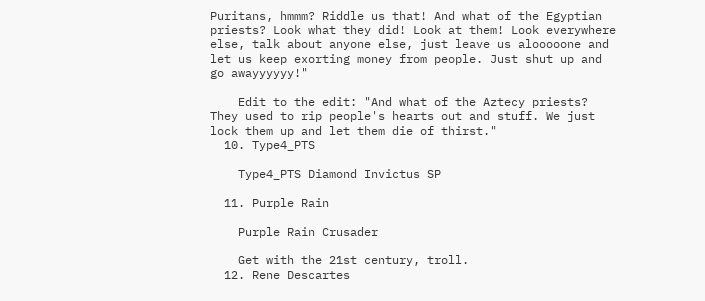Puritans, hmmm? Riddle us that! And what of the Egyptian priests? Look what they did! Look at them! Look everywhere else, talk about anyone else, just leave us alooooone and let us keep exorting money from people. Just shut up and go awayyyyyy!"

    Edit to the edit: "And what of the Aztecy priests? They used to rip people's hearts out and stuff. We just lock them up and let them die of thirst."
  10. Type4_PTS

    Type4_PTS Diamond Invictus SP

  11. Purple Rain

    Purple Rain Crusader

    Get with the 21st century, troll.
  12. Rene Descartes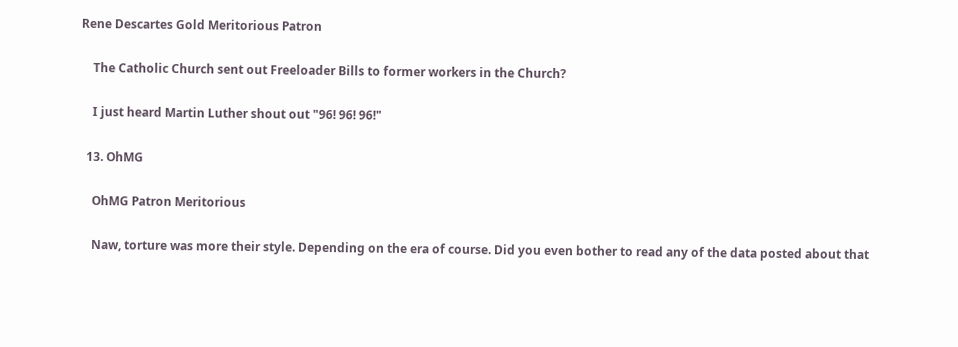Rene Descartes Gold Meritorious Patron

    The Catholic Church sent out Freeloader Bills to former workers in the Church?

    I just heard Martin Luther shout out "96! 96! 96!"

  13. OhMG

    OhMG Patron Meritorious

    Naw, torture was more their style. Depending on the era of course. Did you even bother to read any of the data posted about that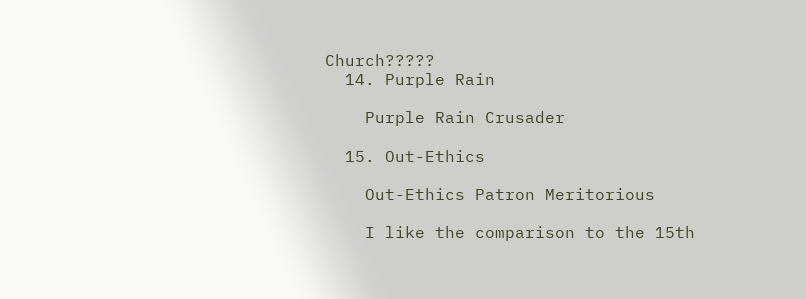Church?????
  14. Purple Rain

    Purple Rain Crusader

  15. Out-Ethics

    Out-Ethics Patron Meritorious

    I like the comparison to the 15th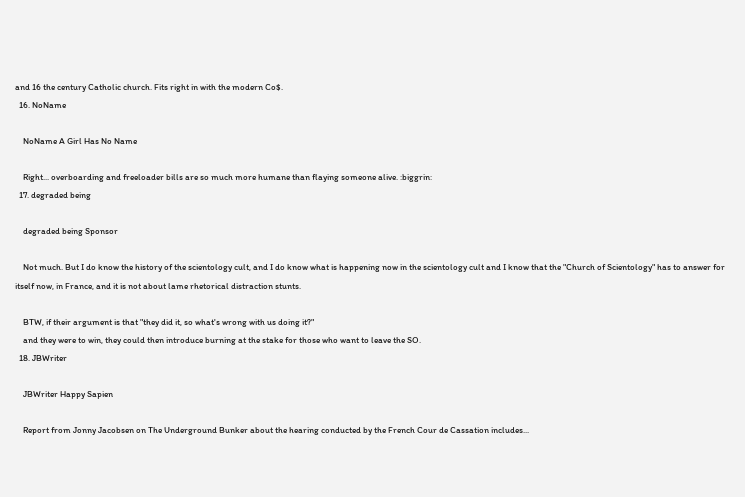and 16 the century Catholic church. Fits right in with the modern Co$.
  16. NoName

    NoName A Girl Has No Name

    Right... overboarding and freeloader bills are so much more humane than flaying someone alive. :biggrin:
  17. degraded being

    degraded being Sponsor

    Not much. But I do know the history of the scientology cult, and I do know what is happening now in the scientology cult and I know that the "Church of Scientology" has to answer for itself now, in France, and it is not about lame rhetorical distraction stunts.

    BTW, if their argument is that "they did it, so what's wrong with us doing it?"
    and they were to win, they could then introduce burning at the stake for those who want to leave the SO.
  18. JBWriter

    JBWriter Happy Sapien

    Report from Jonny Jacobsen on The Underground Bunker about the hearing conducted by the French Cour de Cassation includes...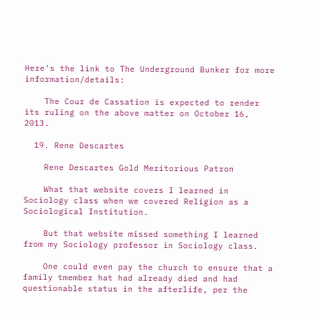Here's the link to The Underground Bunker for more information/details:

    The Cour de Cassation is expected to render its ruling on the above matter on October 16, 2013.

  19. Rene Descartes

    Rene Descartes Gold Meritorious Patron

    What that website covers I learned in Sociology class when we covered Religion as a Sociological Institution.

    But that website missed something I learned from my Sociology professor in Sociology class.

    One could even pay the church to ensure that a family tmember hat had already died and had questionable status in the afterlife, per the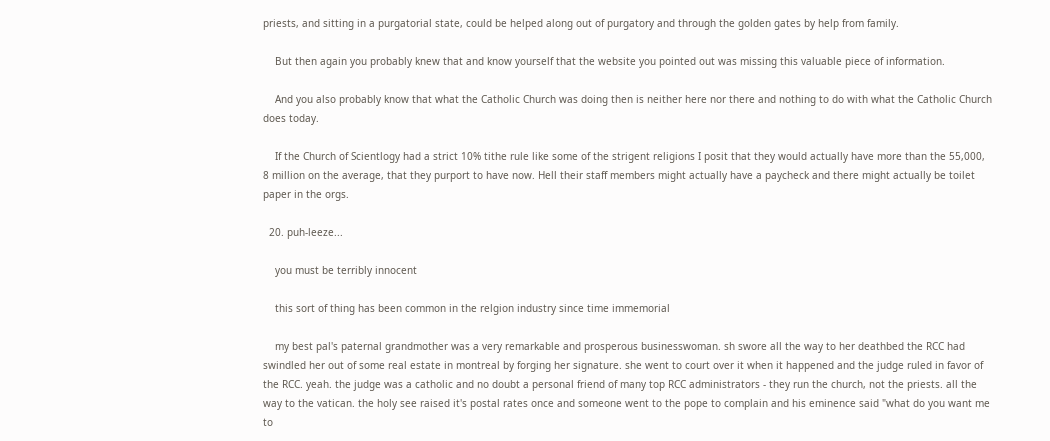priests, and sitting in a purgatorial state, could be helped along out of purgatory and through the golden gates by help from family.

    But then again you probably knew that and know yourself that the website you pointed out was missing this valuable piece of information.

    And you also probably know that what the Catholic Church was doing then is neither here nor there and nothing to do with what the Catholic Church does today.

    If the Church of Scientlogy had a strict 10% tithe rule like some of the strigent religions I posit that they would actually have more than the 55,000, 8 million on the average, that they purport to have now. Hell their staff members might actually have a paycheck and there might actually be toilet paper in the orgs.

  20. puh-leeze...

    you must be terribly innocent

    this sort of thing has been common in the relgion industry since time immemorial

    my best pal's paternal grandmother was a very remarkable and prosperous businesswoman. sh swore all the way to her deathbed the RCC had swindled her out of some real estate in montreal by forging her signature. she went to court over it when it happened and the judge ruled in favor of the RCC. yeah. the judge was a catholic and no doubt a personal friend of many top RCC administrators - they run the church, not the priests. all the way to the vatican. the holy see raised it's postal rates once and someone went to the pope to complain and his eminence said "what do you want me to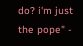do? i'm just the pope" -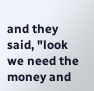and they said, "look we need the money and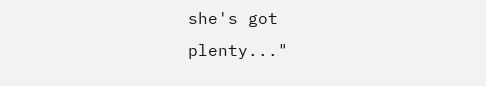she's got plenty..."